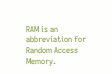RAM is an abbreviation for Random Access Memory.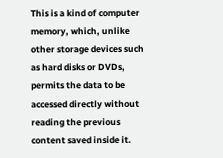This is a kind of computer memory, which, unlike other storage devices such as hard disks or DVDs, permits the data to be accessed directly without reading the previous content saved inside it.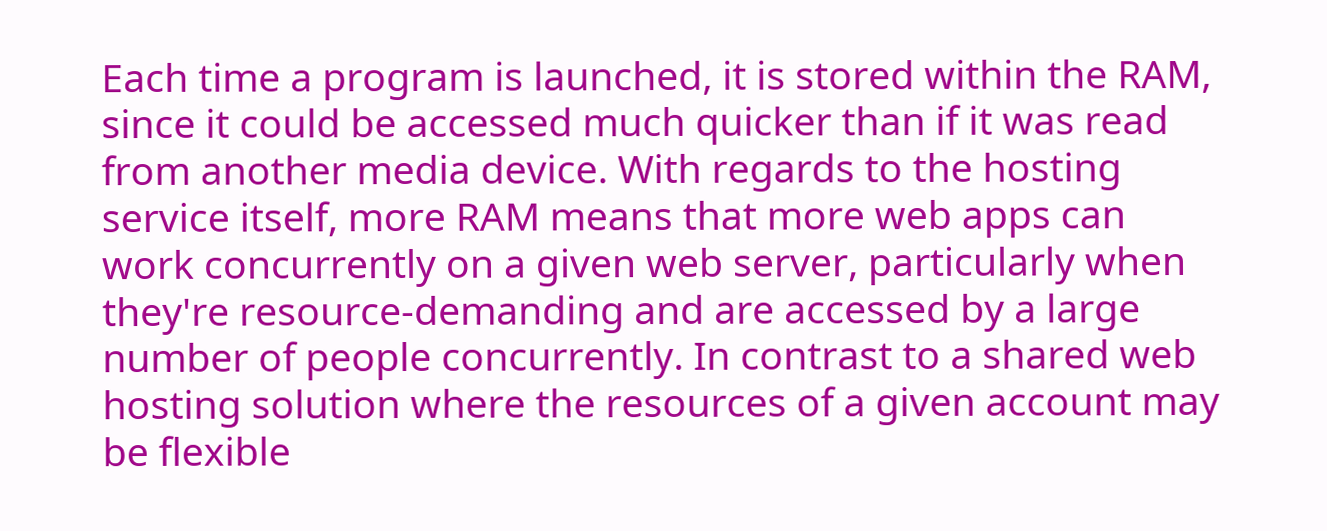Each time a program is launched, it is stored within the RAM, since it could be accessed much quicker than if it was read from another media device. With regards to the hosting service itself, more RAM means that more web apps can work concurrently on a given web server, particularly when they're resource-demanding and are accessed by a large number of people concurrently. In contrast to a shared web hosting solution where the resources of a given account may be flexible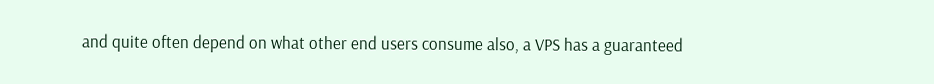and quite often depend on what other end users consume also, a VPS has a guaranteed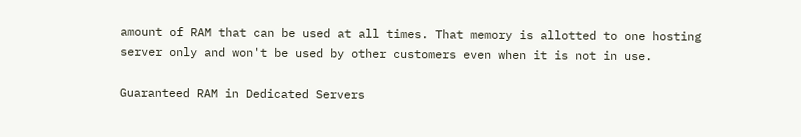amount of RAM that can be used at all times. That memory is allotted to one hosting server only and won't be used by other customers even when it is not in use.

Guaranteed RAM in Dedicated Servers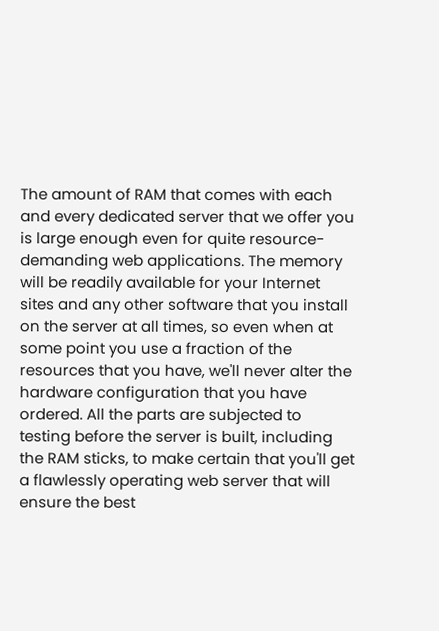The amount of RAM that comes with each and every dedicated server that we offer you is large enough even for quite resource-demanding web applications. The memory will be readily available for your Internet sites and any other software that you install on the server at all times, so even when at some point you use a fraction of the resources that you have, we'll never alter the hardware configuration that you have ordered. All the parts are subjected to testing before the server is built, including the RAM sticks, to make certain that you'll get a flawlessly operating web server that will ensure the best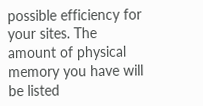possible efficiency for your sites. The amount of physical memory you have will be listed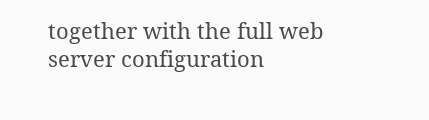together with the full web server configuration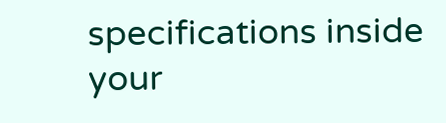specifications inside your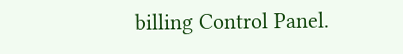billing Control Panel.